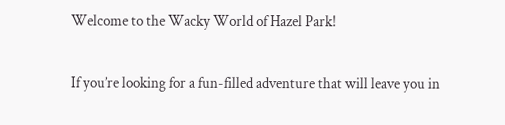Welcome to the Wacky World of Hazel Park!

If you’re looking for a fun-filled adventure that will leave you in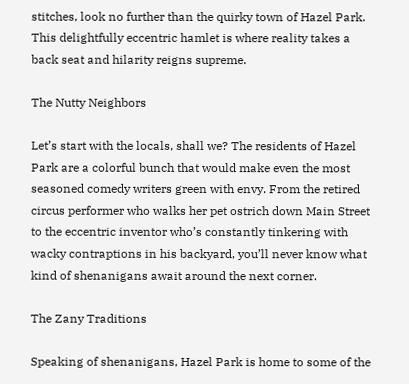stitches, look no further than the quirky town of Hazel Park. This delightfully eccentric hamlet is where reality takes a back seat and hilarity reigns supreme.

The Nutty Neighbors

Let’s start with the locals, shall we? The residents of Hazel Park are a colorful bunch that would make even the most seasoned comedy writers green with envy. From the retired circus performer who walks her pet ostrich down Main Street to the eccentric inventor who’s constantly tinkering with wacky contraptions in his backyard, you’ll never know what kind of shenanigans await around the next corner.

The Zany Traditions

Speaking of shenanigans, Hazel Park is home to some of the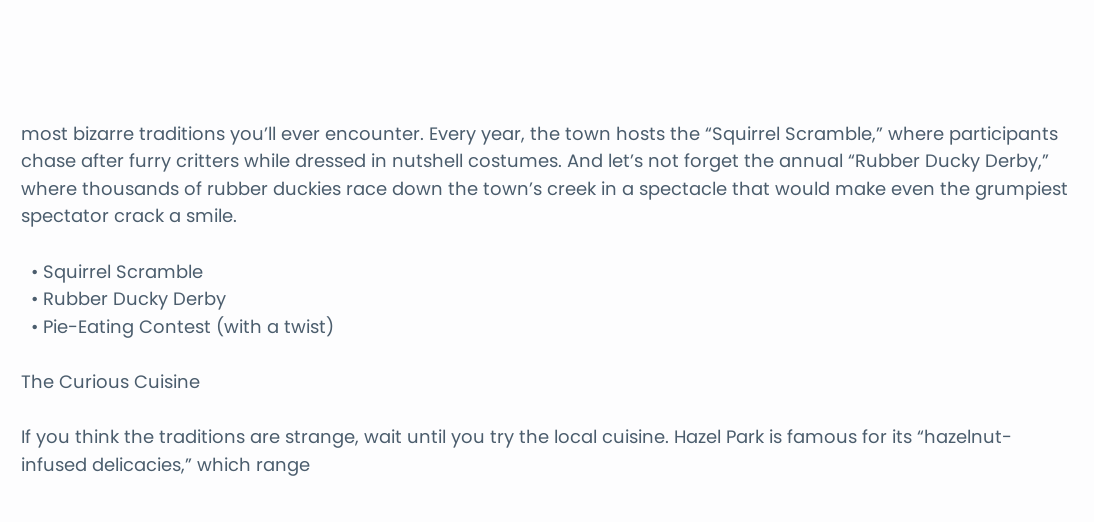most bizarre traditions you’ll ever encounter. Every year, the town hosts the “Squirrel Scramble,” where participants chase after furry critters while dressed in nutshell costumes. And let’s not forget the annual “Rubber Ducky Derby,” where thousands of rubber duckies race down the town’s creek in a spectacle that would make even the grumpiest spectator crack a smile.

  • Squirrel Scramble
  • Rubber Ducky Derby
  • Pie-Eating Contest (with a twist)

The Curious Cuisine

If you think the traditions are strange, wait until you try the local cuisine. Hazel Park is famous for its “hazelnut-infused delicacies,” which range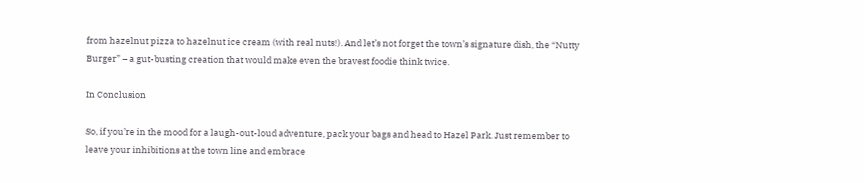from hazelnut pizza to hazelnut ice cream (with real nuts!). And let’s not forget the town’s signature dish, the “Nutty Burger” – a gut-busting creation that would make even the bravest foodie think twice.

In Conclusion

So, if you’re in the mood for a laugh-out-loud adventure, pack your bags and head to Hazel Park. Just remember to leave your inhibitions at the town line and embrace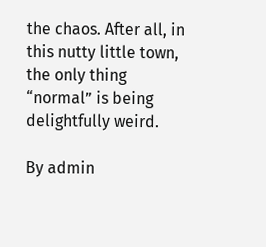the chaos. After all, in this nutty little town, the only thing “normal” is being delightfully weird.

By admin